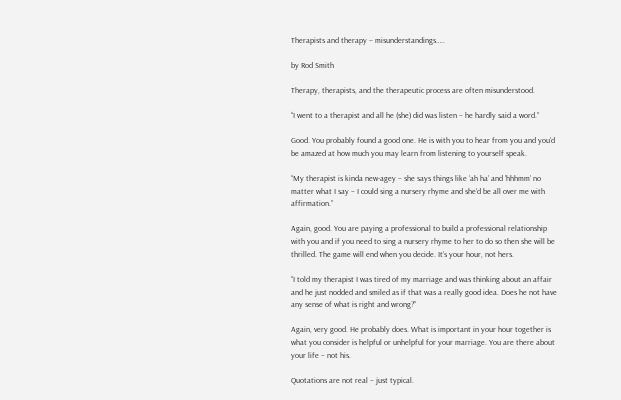Therapists and therapy – misunderstandings…..

by Rod Smith

Therapy, therapists, and the therapeutic process are often misunderstood.

“I went to a therapist and all he (she) did was listen – he hardly said a word.”

Good. You probably found a good one. He is with you to hear from you and you’d be amazed at how much you may learn from listening to yourself speak.

“My therapist is kinda new-agey – she says things like ‘ah ha’ and ‘hhhmm’ no matter what I say – I could sing a nursery rhyme and she’d be all over me with affirmation.”

Again, good. You are paying a professional to build a professional relationship with you and if you need to sing a nursery rhyme to her to do so then she will be thrilled. The game will end when you decide. It’s your hour, not hers.

“I told my therapist I was tired of my marriage and was thinking about an affair and he just nodded and smiled as if that was a really good idea. Does he not have any sense of what is right and wrong?”

Again, very good. He probably does. What is important in your hour together is what you consider is helpful or unhelpful for your marriage. You are there about your life – not his.

Quotations are not real – just typical.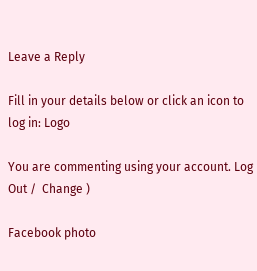Leave a Reply

Fill in your details below or click an icon to log in: Logo

You are commenting using your account. Log Out /  Change )

Facebook photo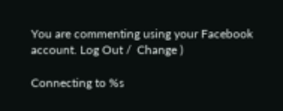You are commenting using your Facebook account. Log Out /  Change )

Connecting to %s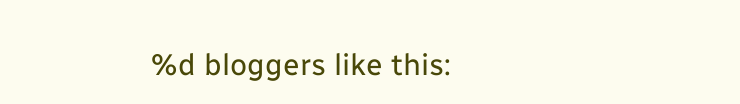%d bloggers like this: